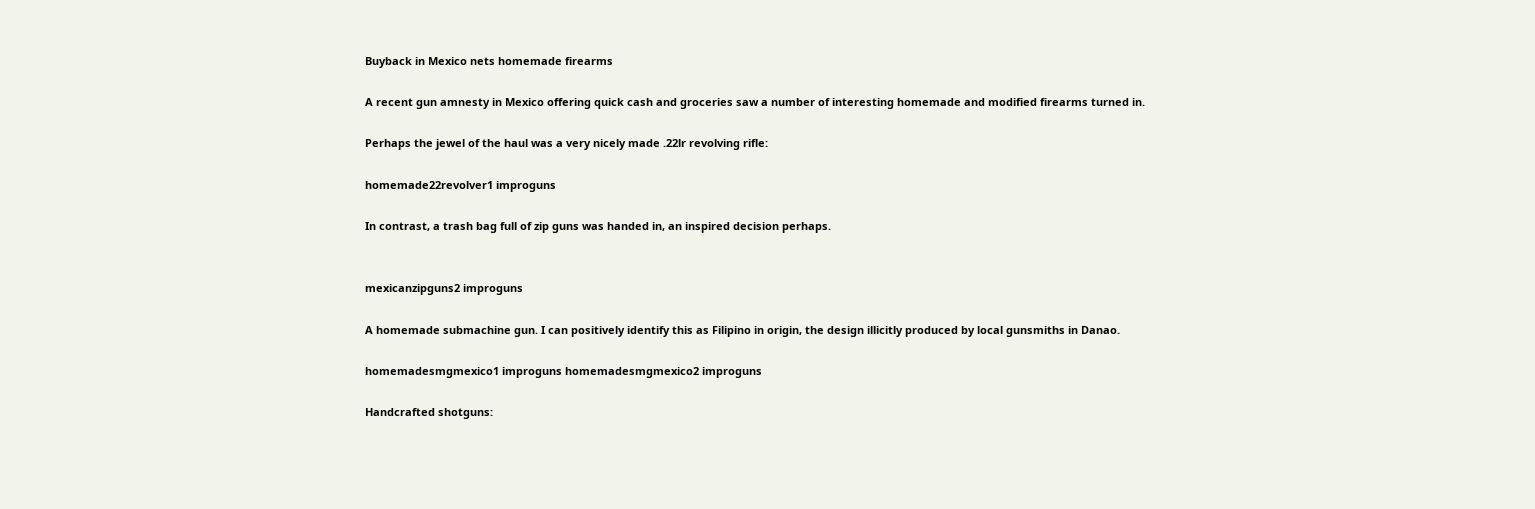Buyback in Mexico nets homemade firearms

A recent gun amnesty in Mexico offering quick cash and groceries saw a number of interesting homemade and modified firearms turned in.

Perhaps the jewel of the haul was a very nicely made .22lr revolving rifle:

homemade22revolver1 improguns

In contrast, a trash bag full of zip guns was handed in, an inspired decision perhaps.


mexicanzipguns2 improguns

A homemade submachine gun. I can positively identify this as Filipino in origin, the design illicitly produced by local gunsmiths in Danao.

homemadesmgmexico1 improguns homemadesmgmexico2 improguns

Handcrafted shotguns: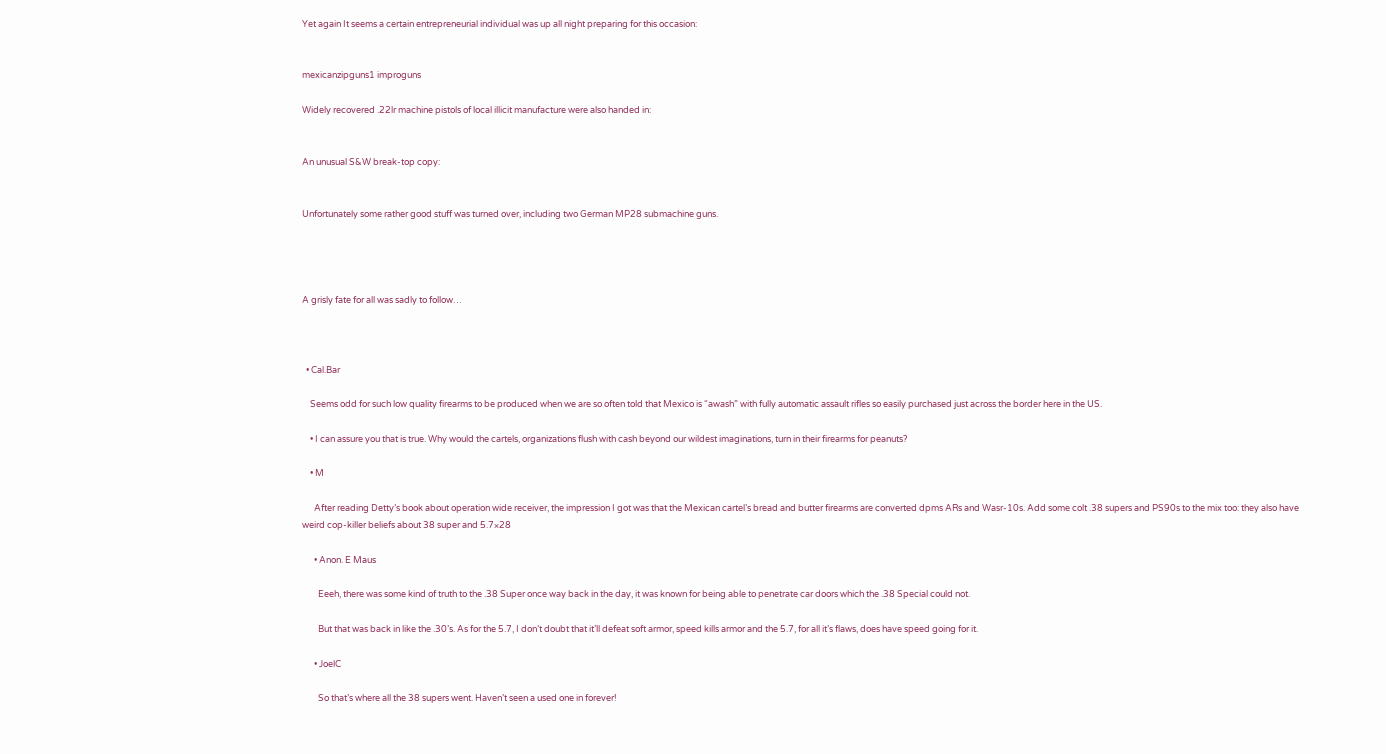Yet again It seems a certain entrepreneurial individual was up all night preparing for this occasion:


mexicanzipguns1 improguns

Widely recovered .22lr machine pistols of local illicit manufacture were also handed in:


An unusual S&W break-top copy:


Unfortunately some rather good stuff was turned over, including two German MP28 submachine guns.




A grisly fate for all was sadly to follow…



  • Cal.Bar

    Seems odd for such low quality firearms to be produced when we are so often told that Mexico is “awash” with fully automatic assault rifles so easily purchased just across the border here in the US.

    • I can assure you that is true. Why would the cartels, organizations flush with cash beyond our wildest imaginations, turn in their firearms for peanuts?

    • M

      After reading Detty’s book about operation wide receiver, the impression I got was that the Mexican cartel’s bread and butter firearms are converted dpms ARs and Wasr-10s. Add some colt .38 supers and PS90s to the mix too: they also have weird cop-killer beliefs about 38 super and 5.7×28

      • Anon. E Maus

        Eeeh, there was some kind of truth to the .38 Super once way back in the day, it was known for being able to penetrate car doors which the .38 Special could not.

        But that was back in like the .30’s. As for the 5.7, I don’t doubt that it’ll defeat soft armor, speed kills armor and the 5.7, for all it’s flaws, does have speed going for it.

      • JoelC

        So that’s where all the 38 supers went. Haven’t seen a used one in forever!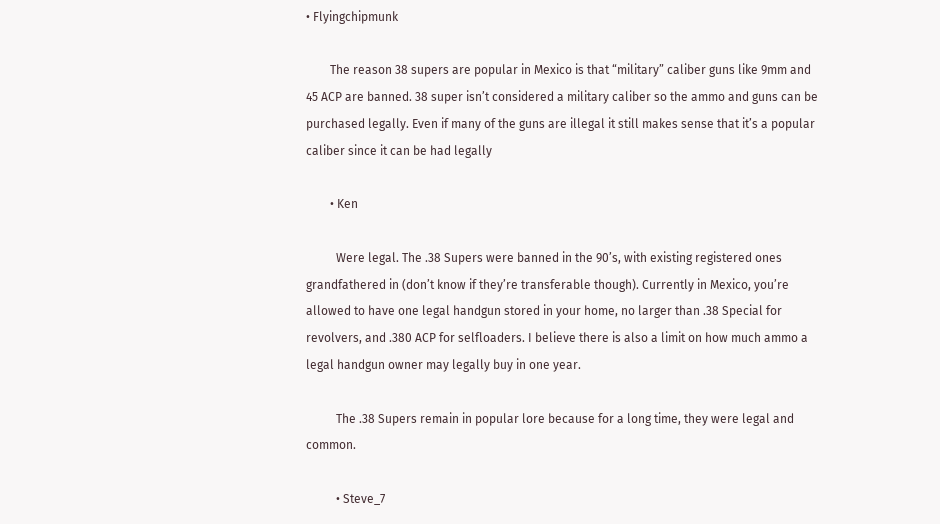• Flyingchipmunk

        The reason 38 supers are popular in Mexico is that “military” caliber guns like 9mm and 45 ACP are banned. 38 super isn’t considered a military caliber so the ammo and guns can be purchased legally. Even if many of the guns are illegal it still makes sense that it’s a popular caliber since it can be had legally

        • Ken

          Were legal. The .38 Supers were banned in the 90’s, with existing registered ones grandfathered in (don’t know if they’re transferable though). Currently in Mexico, you’re allowed to have one legal handgun stored in your home, no larger than .38 Special for revolvers, and .380 ACP for selfloaders. I believe there is also a limit on how much ammo a legal handgun owner may legally buy in one year.

          The .38 Supers remain in popular lore because for a long time, they were legal and common.

          • Steve_7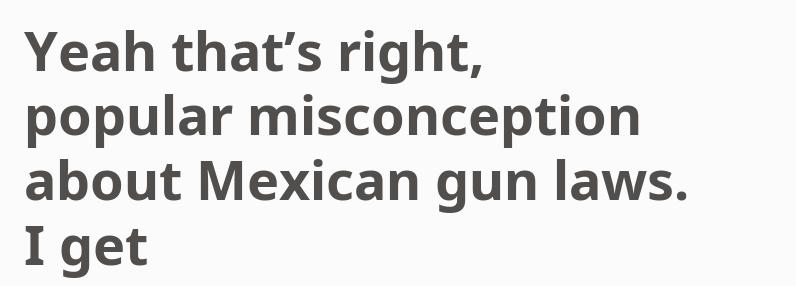Yeah that’s right, popular misconception about Mexican gun laws. I get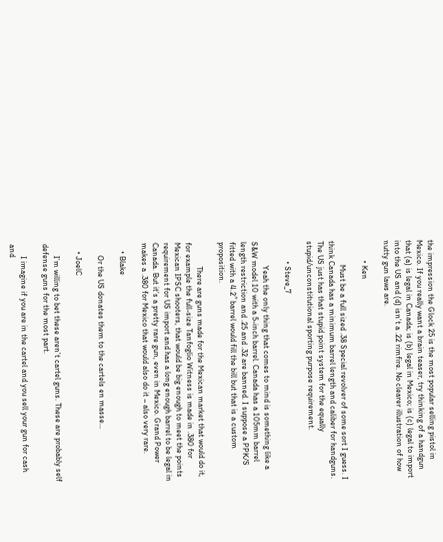the impression the Glock 25 is the most popular selling pistol in Mexico. If you really want a brain teaser, try thinking of a handgun that (a) is legal in Canada; is (b) legal in Mexico; is (c) legal to import into the US and (d) isn’t a .22 rimfire. No clearer illustration of how nutty gun laws are.

          • Ken

            Must be a full sized .38 Special revolver of some sort I guess. I think Canada has a minimum barrel length and caliber for handguns. The US just has that stupid point system for the equally stupid/unconstitutional sporting purpose requirement.

          • Steve_7

            Yeah the only thing that comes to mind is something like a S&W model 10 with a 5-inch barrel. Canada has a 105mm barrel length restriction and .25 and .32 are banned. I suppose a PPK/S fitted with a 4.2″ barrel would fill the bill but that is a custom proposition.

            There are guns made for the Mexican market that would do it, for example the full-size Tanfoglio Witness is made in .380 for Mexican IPSC shooters, that would be big enough to meet the points requirement for US import and has a long enough barrel to be legal in Canada. But it’s a pretty rare gun, even in Mexico. Grand Power makes a .380 for Mexico that would also do it – also very rare.

    • Blake

      Or the US donates them to the cartels en masse…

    • JoelC

      I’m willing to bet these aren’t cartel guns. These are probably self defense guns for the most part.

      I imagine if you are in the cartel and you sell your gun for cash and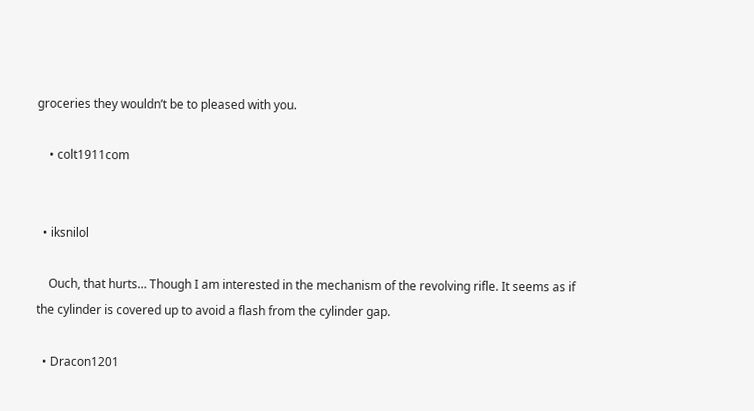groceries they wouldn’t be to pleased with you.

    • colt1911com


  • iksnilol

    Ouch, that hurts… Though I am interested in the mechanism of the revolving rifle. It seems as if the cylinder is covered up to avoid a flash from the cylinder gap.

  • Dracon1201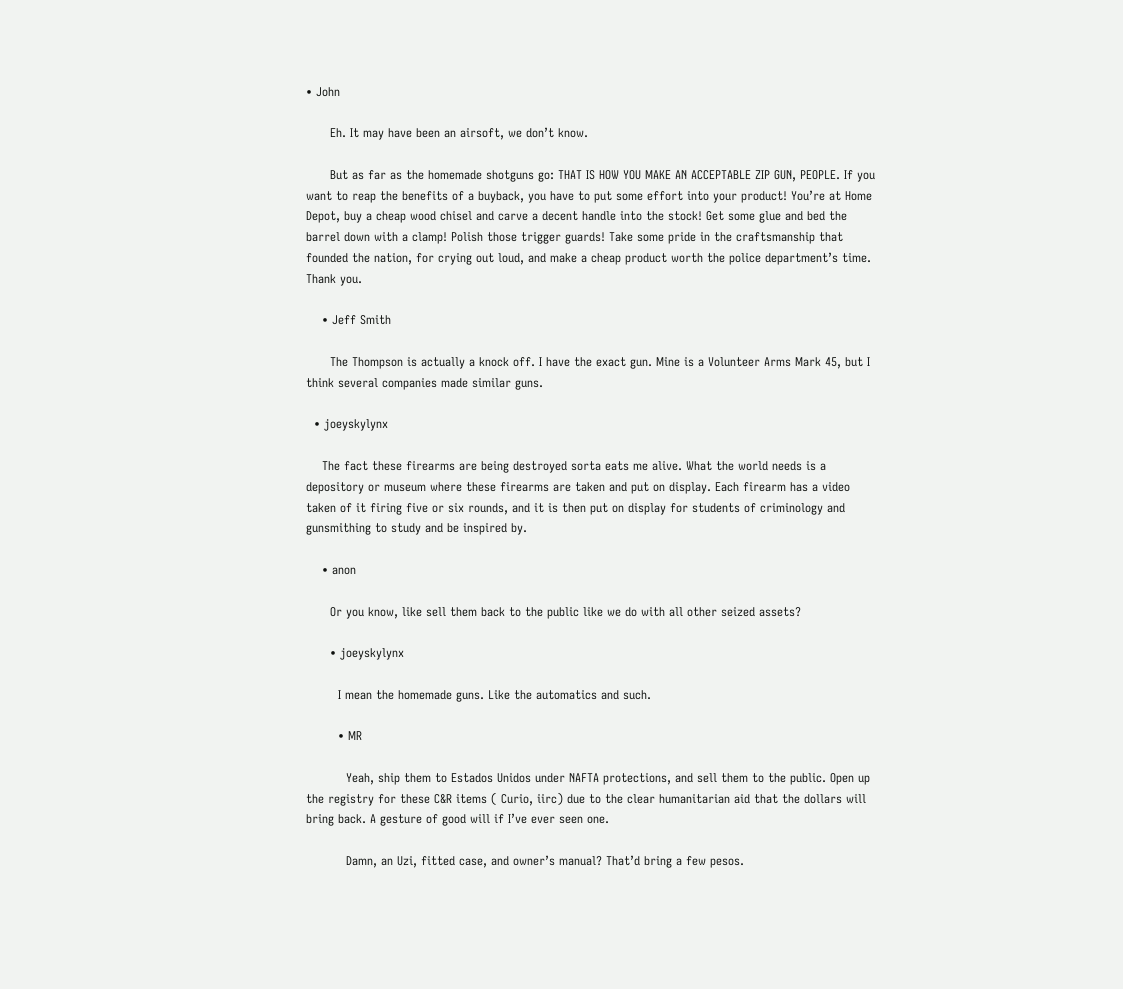• John

      Eh. It may have been an airsoft, we don’t know.

      But as far as the homemade shotguns go: THAT IS HOW YOU MAKE AN ACCEPTABLE ZIP GUN, PEOPLE. If you want to reap the benefits of a buyback, you have to put some effort into your product! You’re at Home Depot, buy a cheap wood chisel and carve a decent handle into the stock! Get some glue and bed the barrel down with a clamp! Polish those trigger guards! Take some pride in the craftsmanship that founded the nation, for crying out loud, and make a cheap product worth the police department’s time. Thank you.

    • Jeff Smith

      The Thompson is actually a knock off. I have the exact gun. Mine is a Volunteer Arms Mark 45, but I think several companies made similar guns.

  • joeyskylynx

    The fact these firearms are being destroyed sorta eats me alive. What the world needs is a depository or museum where these firearms are taken and put on display. Each firearm has a video taken of it firing five or six rounds, and it is then put on display for students of criminology and gunsmithing to study and be inspired by.

    • anon

      Or you know, like sell them back to the public like we do with all other seized assets?

      • joeyskylynx

        I mean the homemade guns. Like the automatics and such.

        • MR

          Yeah, ship them to Estados Unidos under NAFTA protections, and sell them to the public. Open up the registry for these C&R items ( Curio, iirc) due to the clear humanitarian aid that the dollars will bring back. A gesture of good will if I’ve ever seen one.

          Damn, an Uzi, fitted case, and owner’s manual? That’d bring a few pesos.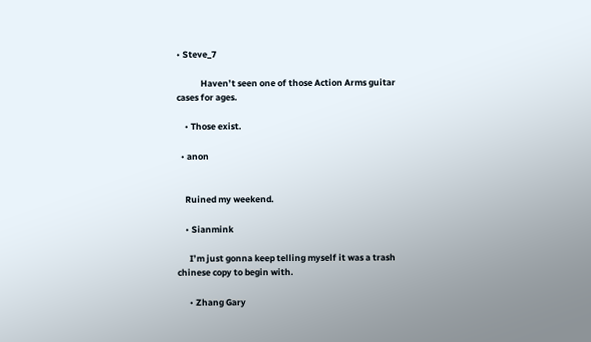• Steve_7

            Haven’t seen one of those Action Arms guitar cases for ages.

    • Those exist.

  • anon


    Ruined my weekend.

    • Sianmink

      I’m just gonna keep telling myself it was a trash chinese copy to begin with.

      • Zhang Gary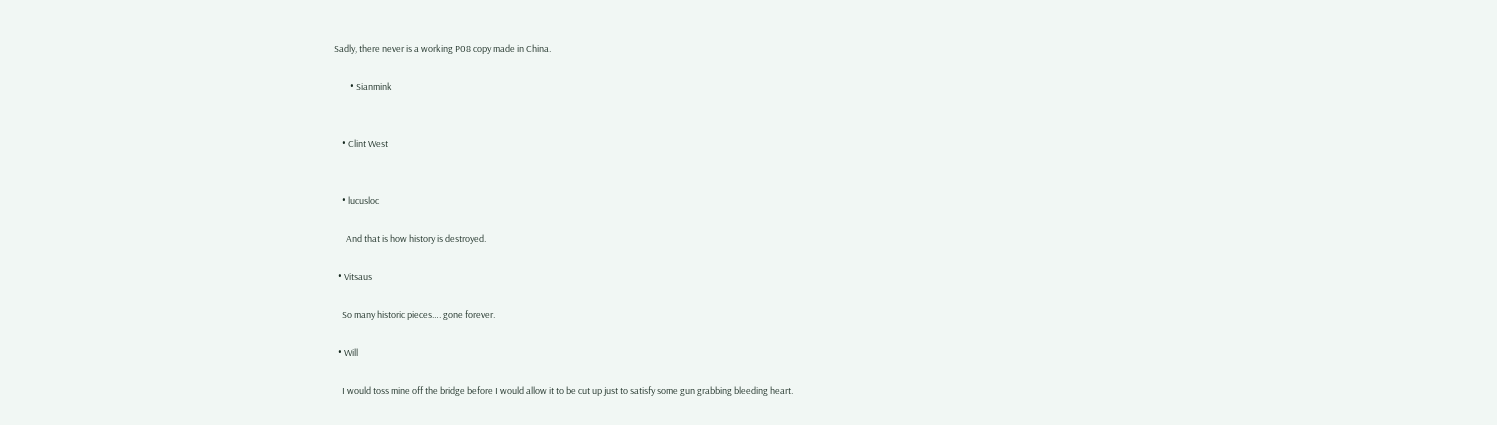Sadly, there never is a working P08 copy made in China.

        • Sianmink


    • Clint West


    • lucusloc

      And that is how history is destroyed.

  • Vitsaus

    So many historic pieces…. gone forever.

  • Will

    I would toss mine off the bridge before I would allow it to be cut up just to satisfy some gun grabbing bleeding heart.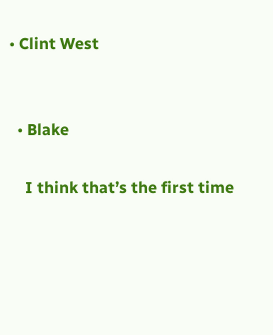• Clint West


  • Blake

    I think that’s the first time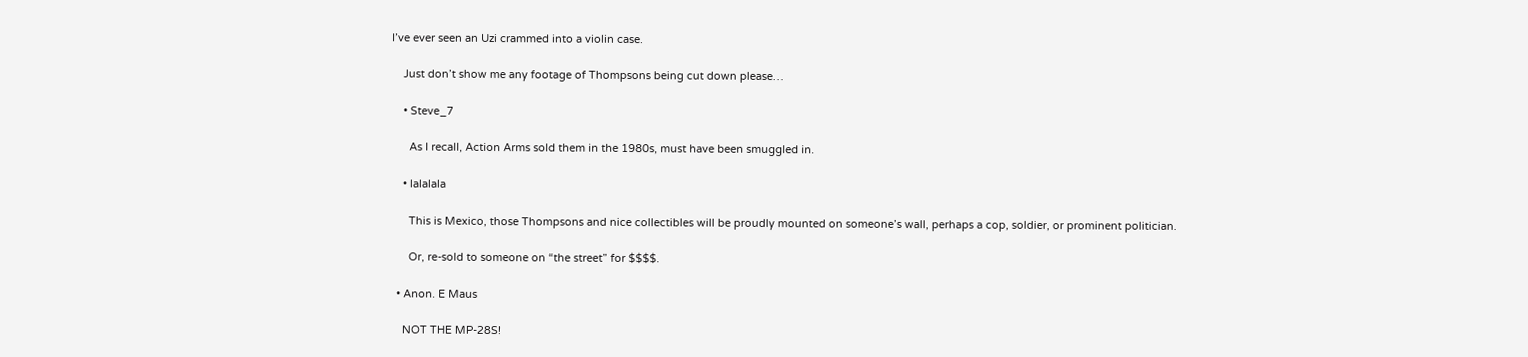I’ve ever seen an Uzi crammed into a violin case.

    Just don’t show me any footage of Thompsons being cut down please…

    • Steve_7

      As I recall, Action Arms sold them in the 1980s, must have been smuggled in.

    • lalalala

      This is Mexico, those Thompsons and nice collectibles will be proudly mounted on someone’s wall, perhaps a cop, soldier, or prominent politician.

      Or, re-sold to someone on “the street” for $$$$.

  • Anon. E Maus

    NOT THE MP-28S!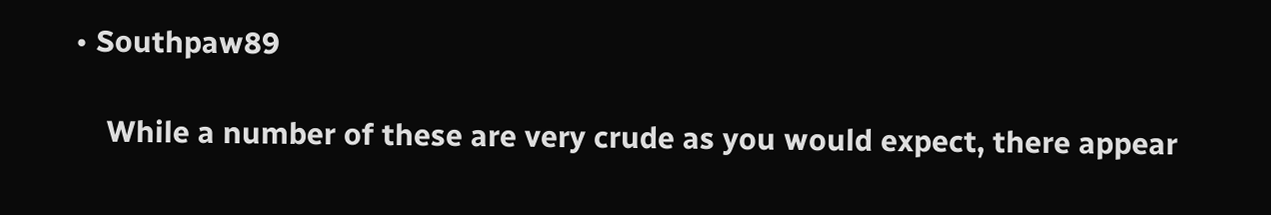• Southpaw89

    While a number of these are very crude as you would expect, there appear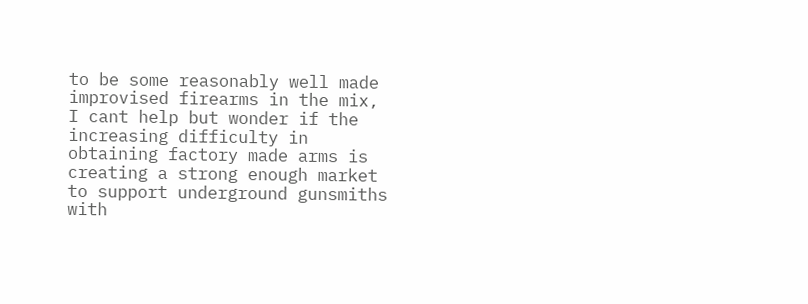to be some reasonably well made improvised firearms in the mix, I cant help but wonder if the increasing difficulty in obtaining factory made arms is creating a strong enough market to support underground gunsmiths with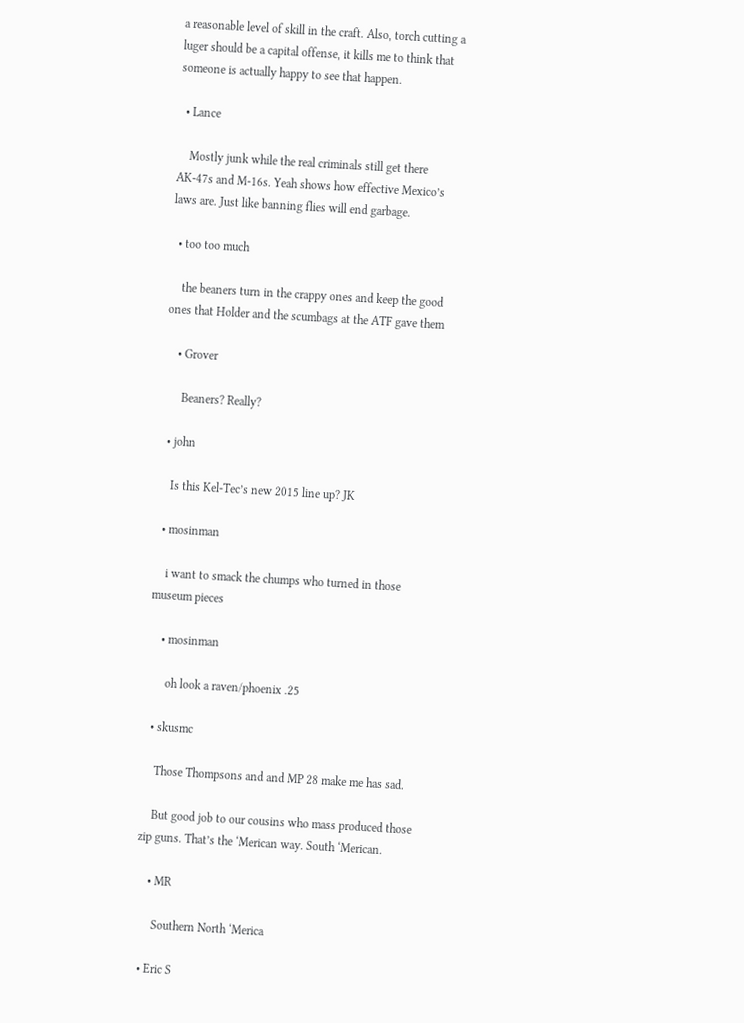a reasonable level of skill in the craft. Also, torch cutting a luger should be a capital offense, it kills me to think that someone is actually happy to see that happen.

  • Lance

    Mostly junk while the real criminals still get there AK-47s and M-16s. Yeah shows how effective Mexico’s laws are. Just like banning flies will end garbage.

  • too too much

    the beaners turn in the crappy ones and keep the good ones that Holder and the scumbags at the ATF gave them

    • Grover

      Beaners? Really?

  • john

    Is this Kel-Tec’s new 2015 line up? JK

  • mosinman

    i want to smack the chumps who turned in those museum pieces

    • mosinman

      oh look a raven/phoenix .25

  • skusmc

    Those Thompsons and and MP 28 make me has sad.

    But good job to our cousins who mass produced those zip guns. That’s the ‘Merican way. South ‘Merican.

    • MR

      Southern North ‘Merica

  • Eric S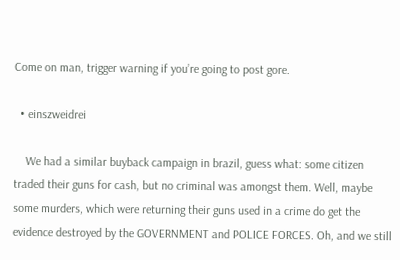Come on man, trigger warning if you’re going to post gore.

  • einszweidrei

    We had a similar buyback campaign in brazil, guess what: some citizen traded their guns for cash, but no criminal was amongst them. Well, maybe some murders, which were returning their guns used in a crime do get the evidence destroyed by the GOVERNMENT and POLICE FORCES. Oh, and we still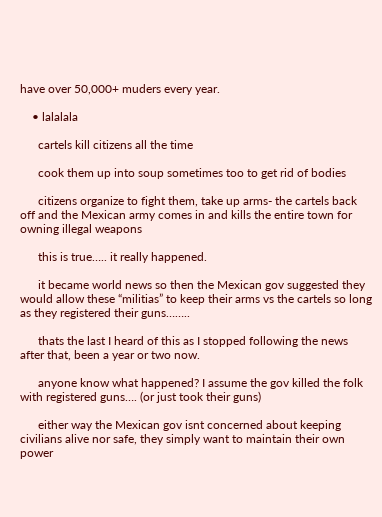have over 50,000+ muders every year.

    • lalalala

      cartels kill citizens all the time

      cook them up into soup sometimes too to get rid of bodies

      citizens organize to fight them, take up arms- the cartels back off and the Mexican army comes in and kills the entire town for owning illegal weapons

      this is true….. it really happened.

      it became world news so then the Mexican gov suggested they would allow these “militias” to keep their arms vs the cartels so long as they registered their guns……..

      thats the last I heard of this as I stopped following the news after that, been a year or two now.

      anyone know what happened? I assume the gov killed the folk with registered guns…. (or just took their guns)

      either way the Mexican gov isnt concerned about keeping civilians alive nor safe, they simply want to maintain their own power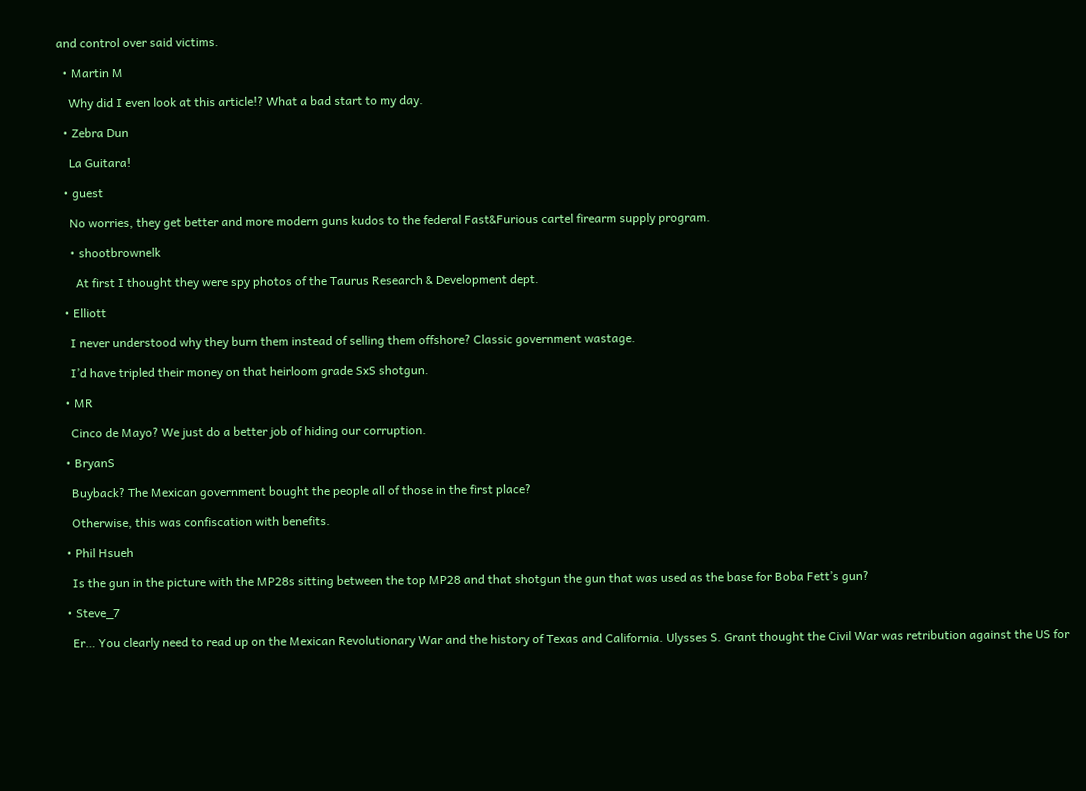and control over said victims.

  • Martin M

    Why did I even look at this article!? What a bad start to my day.

  • Zebra Dun

    La Guitara!

  • guest

    No worries, they get better and more modern guns kudos to the federal Fast&Furious cartel firearm supply program.

    • shootbrownelk

      At first I thought they were spy photos of the Taurus Research & Development dept.

  • Elliott

    I never understood why they burn them instead of selling them offshore? Classic government wastage.

    I’d have tripled their money on that heirloom grade SxS shotgun.

  • MR

    Cinco de Mayo? We just do a better job of hiding our corruption.

  • BryanS

    Buyback? The Mexican government bought the people all of those in the first place?

    Otherwise, this was confiscation with benefits.

  • Phil Hsueh

    Is the gun in the picture with the MP28s sitting between the top MP28 and that shotgun the gun that was used as the base for Boba Fett’s gun?

  • Steve_7

    Er… You clearly need to read up on the Mexican Revolutionary War and the history of Texas and California. Ulysses S. Grant thought the Civil War was retribution against the US for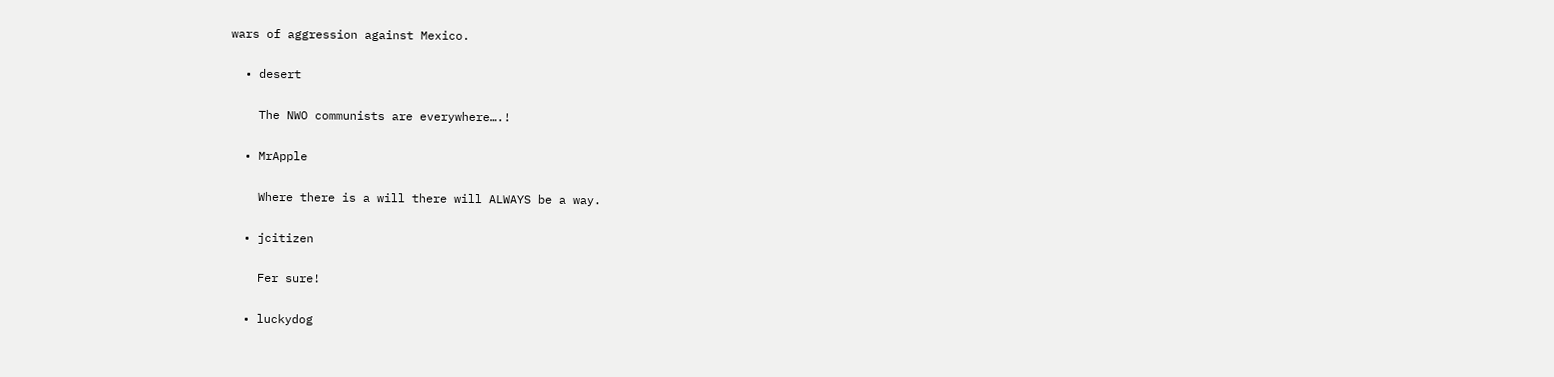wars of aggression against Mexico.

  • desert

    The NWO communists are everywhere….!

  • MrApple

    Where there is a will there will ALWAYS be a way.

  • jcitizen

    Fer sure!

  • luckydog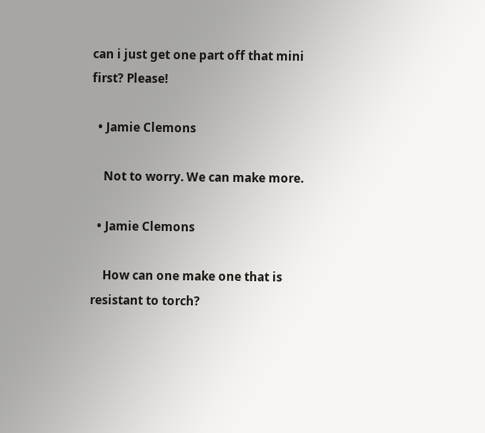can i just get one part off that mini first? Please!

  • Jamie Clemons

    Not to worry. We can make more.

  • Jamie Clemons

    How can one make one that is resistant to torch?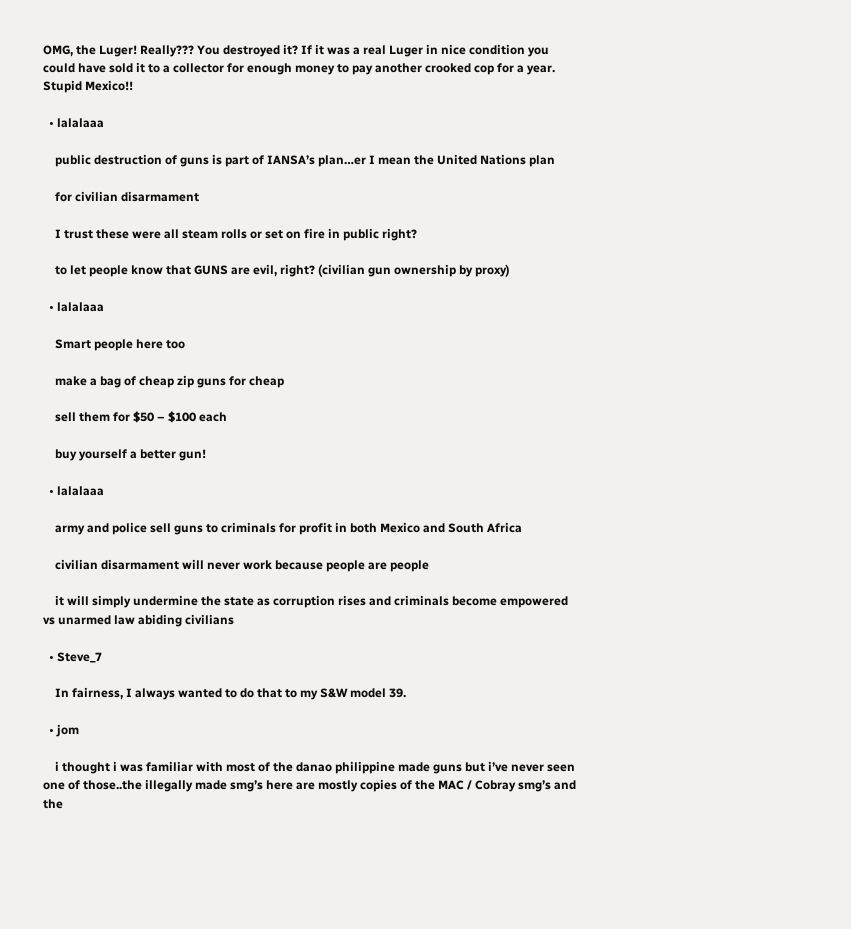OMG, the Luger! Really??? You destroyed it? If it was a real Luger in nice condition you could have sold it to a collector for enough money to pay another crooked cop for a year. Stupid Mexico!!

  • lalalaaa

    public destruction of guns is part of IANSA’s plan…er I mean the United Nations plan

    for civilian disarmament

    I trust these were all steam rolls or set on fire in public right?

    to let people know that GUNS are evil, right? (civilian gun ownership by proxy)

  • lalalaaa

    Smart people here too

    make a bag of cheap zip guns for cheap

    sell them for $50 – $100 each

    buy yourself a better gun!

  • lalalaaa

    army and police sell guns to criminals for profit in both Mexico and South Africa

    civilian disarmament will never work because people are people

    it will simply undermine the state as corruption rises and criminals become empowered vs unarmed law abiding civilians

  • Steve_7

    In fairness, I always wanted to do that to my S&W model 39.

  • jom

    i thought i was familiar with most of the danao philippine made guns but i’ve never seen one of those..the illegally made smg’s here are mostly copies of the MAC / Cobray smg’s and the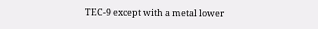TEC-9 except with a metal lower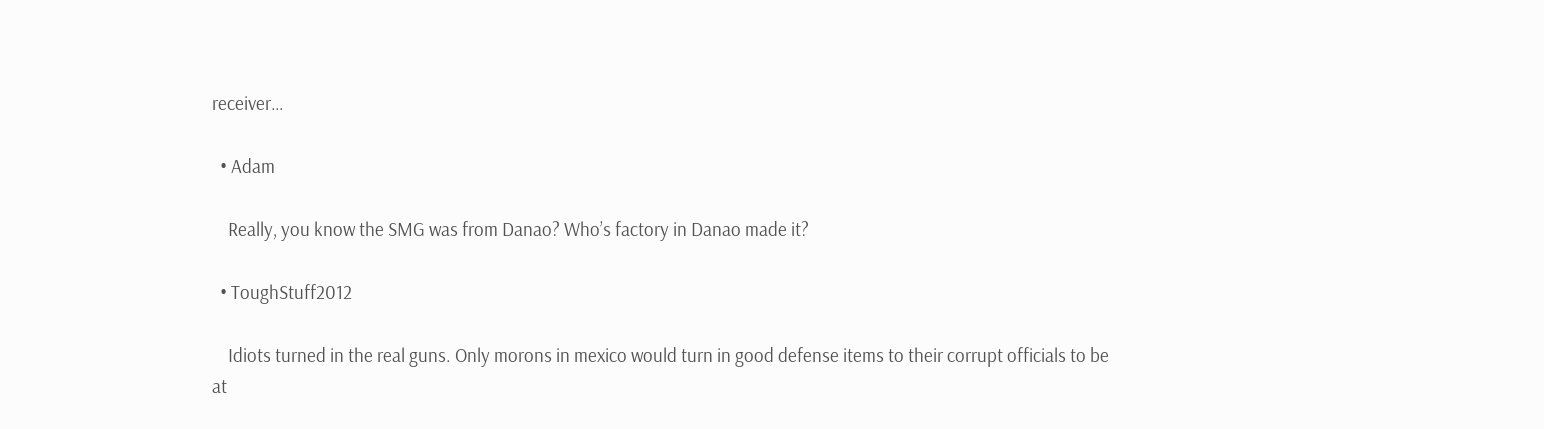receiver…

  • Adam

    Really, you know the SMG was from Danao? Who’s factory in Danao made it?

  • ToughStuff2012

    Idiots turned in the real guns. Only morons in mexico would turn in good defense items to their corrupt officials to be at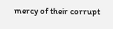mercy of their corrupt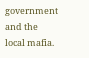government and the local mafia.